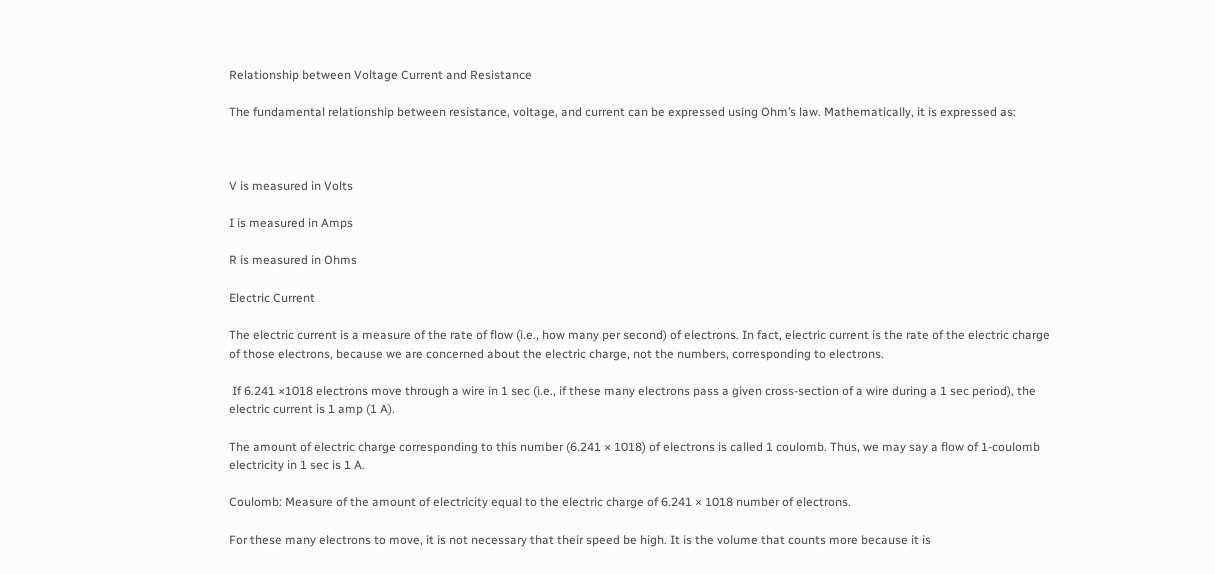Relationship between Voltage Current and Resistance

The fundamental relationship between resistance, voltage, and current can be expressed using Ohm’s law. Mathematically, it is expressed as:



V is measured in Volts

I is measured in Amps

R is measured in Ohms

Electric Current

The electric current is a measure of the rate of flow (i.e., how many per second) of electrons. In fact, electric current is the rate of the electric charge of those electrons, because we are concerned about the electric charge, not the numbers, corresponding to electrons.

 If 6.241 ×1018 electrons move through a wire in 1 sec (i.e., if these many electrons pass a given cross-section of a wire during a 1 sec period), the electric current is 1 amp (1 A).

The amount of electric charge corresponding to this number (6.241 × 1018) of electrons is called 1 coulomb. Thus, we may say a flow of 1-coulomb electricity in 1 sec is 1 A.

Coulomb: Measure of the amount of electricity equal to the electric charge of 6.241 × 1018 number of electrons.

For these many electrons to move, it is not necessary that their speed be high. It is the volume that counts more because it is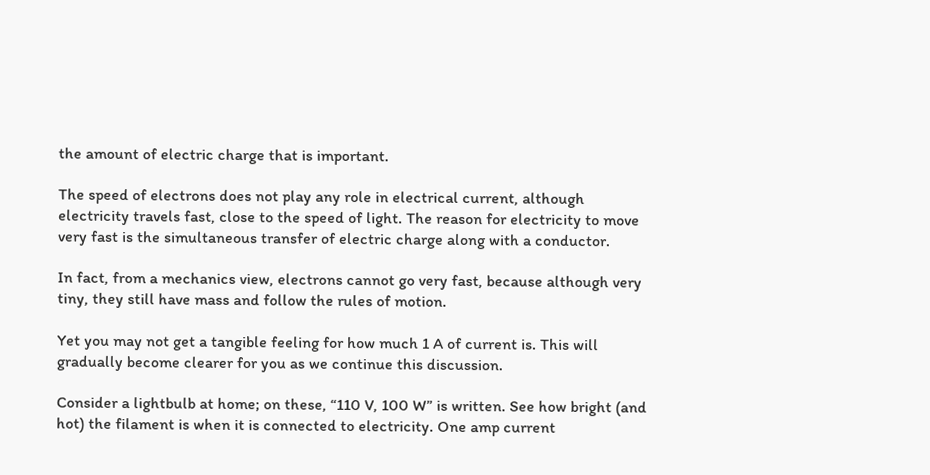the amount of electric charge that is important.

The speed of electrons does not play any role in electrical current, although electricity travels fast, close to the speed of light. The reason for electricity to move very fast is the simultaneous transfer of electric charge along with a conductor.

In fact, from a mechanics view, electrons cannot go very fast, because although very tiny, they still have mass and follow the rules of motion.

Yet you may not get a tangible feeling for how much 1 A of current is. This will gradually become clearer for you as we continue this discussion.

Consider a lightbulb at home; on these, “110 V, 100 W” is written. See how bright (and hot) the filament is when it is connected to electricity. One amp current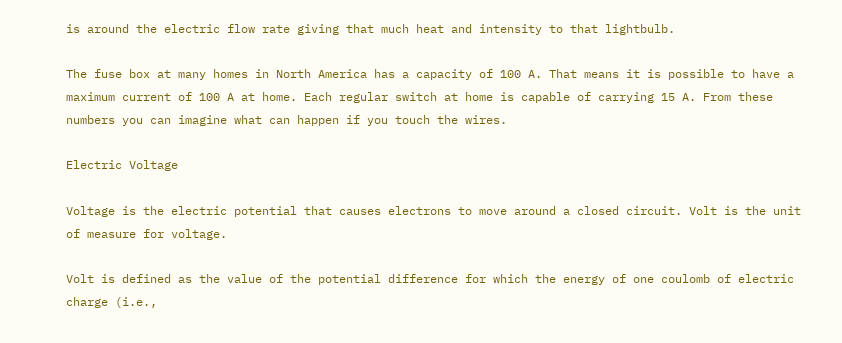is around the electric flow rate giving that much heat and intensity to that lightbulb.

The fuse box at many homes in North America has a capacity of 100 A. That means it is possible to have a maximum current of 100 A at home. Each regular switch at home is capable of carrying 15 A. From these numbers you can imagine what can happen if you touch the wires.

Electric Voltage

Voltage is the electric potential that causes electrons to move around a closed circuit. Volt is the unit of measure for voltage.

Volt is defined as the value of the potential difference for which the energy of one coulomb of electric charge (i.e.,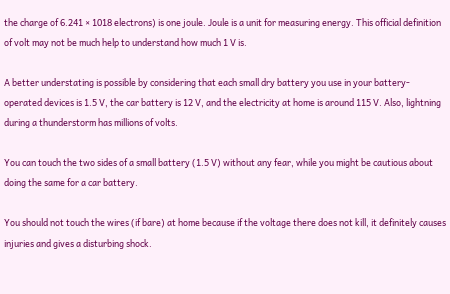the charge of 6.241 × 1018 electrons) is one joule. Joule is a unit for measuring energy. This official definition of volt may not be much help to understand how much 1 V is.

A better understating is possible by considering that each small dry battery you use in your battery-operated devices is 1.5 V, the car battery is 12 V, and the electricity at home is around 115 V. Also, lightning during a thunderstorm has millions of volts.

You can touch the two sides of a small battery (1.5 V) without any fear, while you might be cautious about doing the same for a car battery.

You should not touch the wires (if bare) at home because if the voltage there does not kill, it definitely causes injuries and gives a disturbing shock.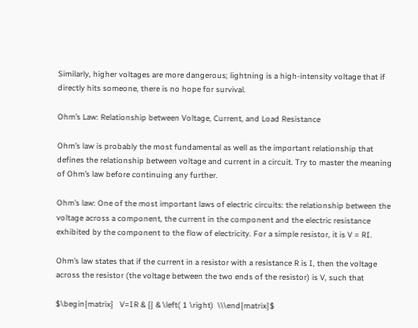Similarly, higher voltages are more dangerous; lightning is a high-intensity voltage that if directly hits someone, there is no hope for survival.

Ohm’s Law: Relationship between Voltage, Current, and Load Resistance

Ohm’s law is probably the most fundamental as well as the important relationship that defines the relationship between voltage and current in a circuit. Try to master the meaning of Ohm’s law before continuing any further.

Ohm’s law: One of the most important laws of electric circuits: the relationship between the voltage across a component, the current in the component and the electric resistance exhibited by the component to the flow of electricity. For a simple resistor, it is V = RI.

Ohm’s law states that if the current in a resistor with a resistance R is I, then the voltage across the resistor (the voltage between the two ends of the resistor) is V, such that

$\begin{matrix}   V=IR & {} & \left( 1 \right)  \\\end{matrix}$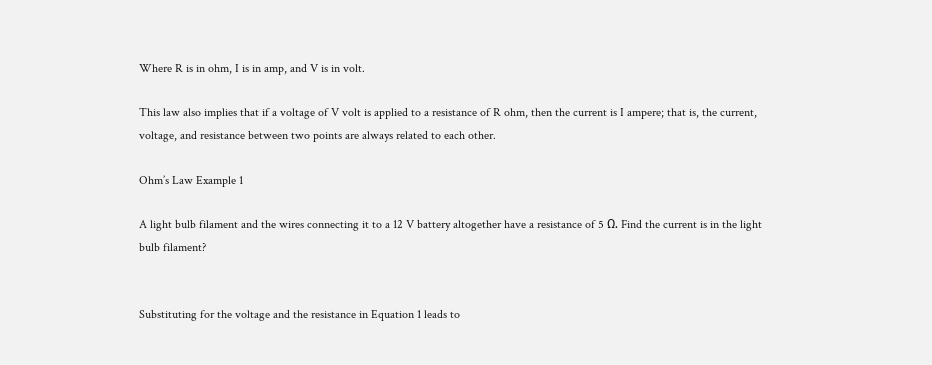Where R is in ohm, I is in amp, and V is in volt.

This law also implies that if a voltage of V volt is applied to a resistance of R ohm, then the current is I ampere; that is, the current, voltage, and resistance between two points are always related to each other.

Ohm’s Law Example 1

A light bulb filament and the wires connecting it to a 12 V battery altogether have a resistance of 5 Ω. Find the current is in the light bulb filament?


Substituting for the voltage and the resistance in Equation 1 leads to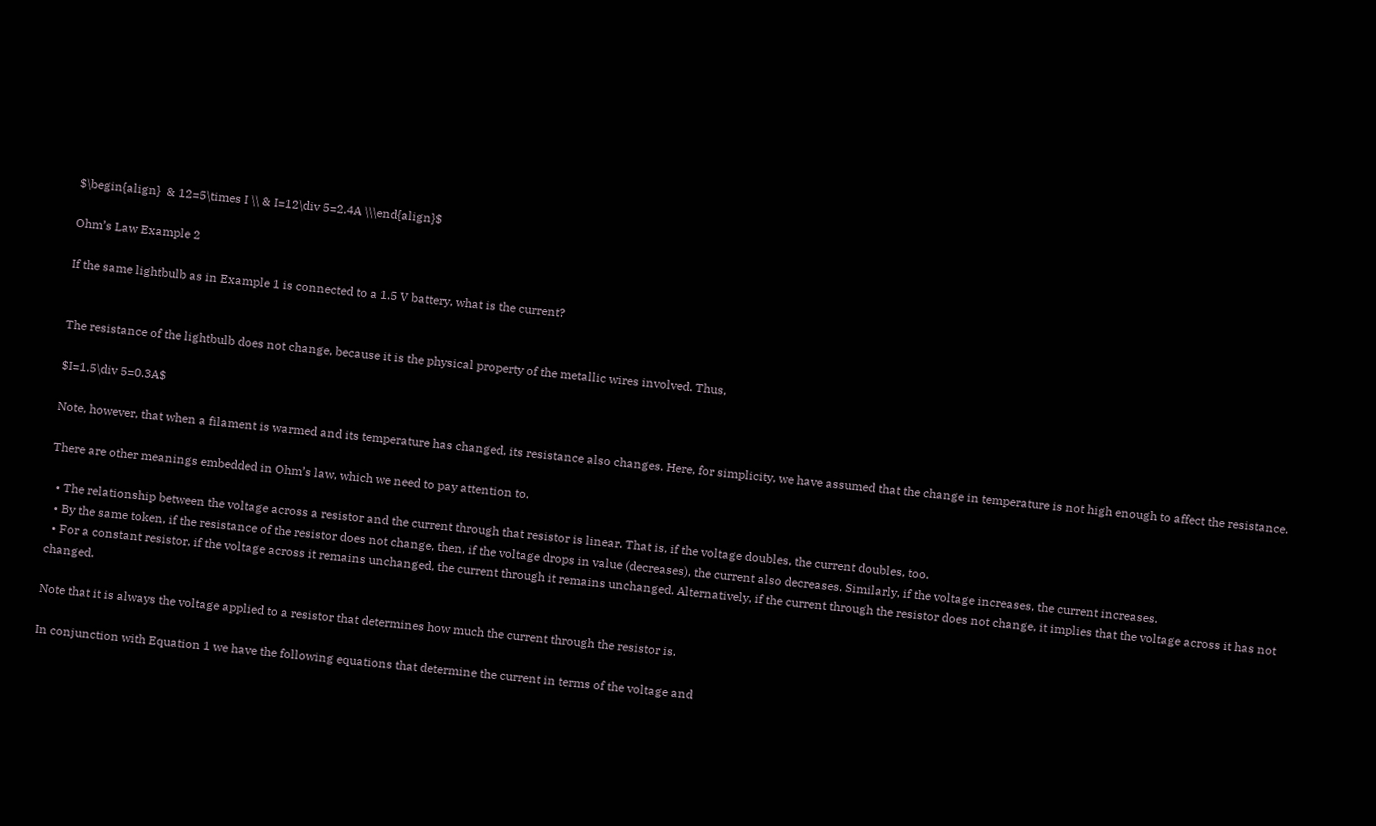$\begin{align}  & 12=5\times I \\ & I=12\div 5=2.4A \\\end{align}$

Ohm’s Law Example 2

If the same lightbulb as in Example 1 is connected to a 1.5 V battery, what is the current?


The resistance of the lightbulb does not change, because it is the physical property of the metallic wires involved. Thus,

$I=1.5\div 5=0.3A$

Note, however, that when a filament is warmed and its temperature has changed, its resistance also changes. Here, for simplicity, we have assumed that the change in temperature is not high enough to affect the resistance.

There are other meanings embedded in Ohm’s law, which we need to pay attention to.

  • The relationship between the voltage across a resistor and the current through that resistor is linear. That is, if the voltage doubles, the current doubles, too.
  • By the same token, if the resistance of the resistor does not change, then, if the voltage drops in value (decreases), the current also decreases. Similarly, if the voltage increases, the current increases.
  • For a constant resistor, if the voltage across it remains unchanged, the current through it remains unchanged. Alternatively, if the current through the resistor does not change, it implies that the voltage across it has not changed.

Note that it is always the voltage applied to a resistor that determines how much the current through the resistor is.

In conjunction with Equation 1 we have the following equations that determine the current in terms of the voltage and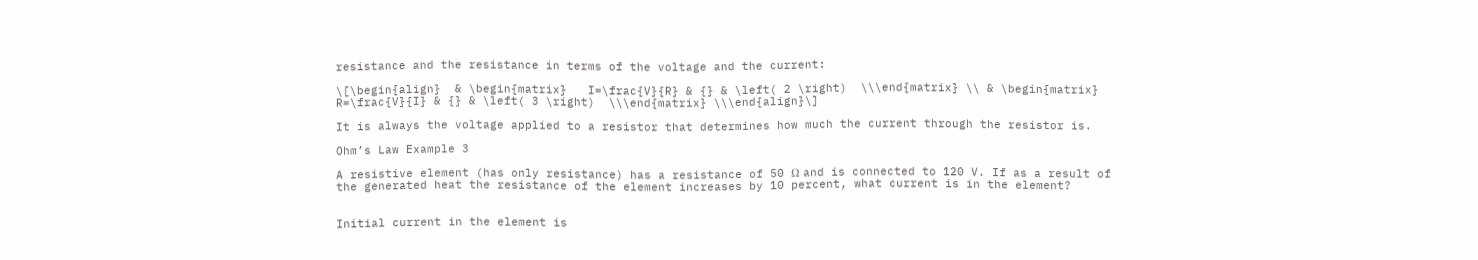resistance and the resistance in terms of the voltage and the current:

\[\begin{align}  & \begin{matrix}   I=\frac{V}{R} & {} & \left( 2 \right)  \\\end{matrix} \\ & \begin{matrix}   R=\frac{V}{I} & {} & \left( 3 \right)  \\\end{matrix} \\\end{align}\]

It is always the voltage applied to a resistor that determines how much the current through the resistor is.

Ohm’s Law Example 3

A resistive element (has only resistance) has a resistance of 50 Ω and is connected to 120 V. If as a result of the generated heat the resistance of the element increases by 10 percent, what current is in the element?


Initial current in the element is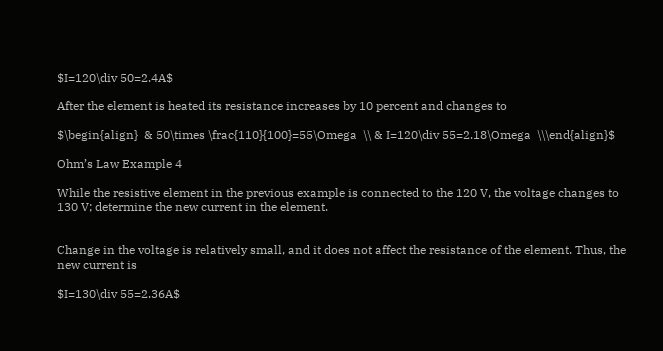$I=120\div 50=2.4A$

After the element is heated its resistance increases by 10 percent and changes to

$\begin{align}  & 50\times \frac{110}{100}=55\Omega  \\ & I=120\div 55=2.18\Omega  \\\end{align}$

Ohm’s Law Example 4

While the resistive element in the previous example is connected to the 120 V, the voltage changes to 130 V; determine the new current in the element.


Change in the voltage is relatively small, and it does not affect the resistance of the element. Thus, the new current is

$I=130\div 55=2.36A$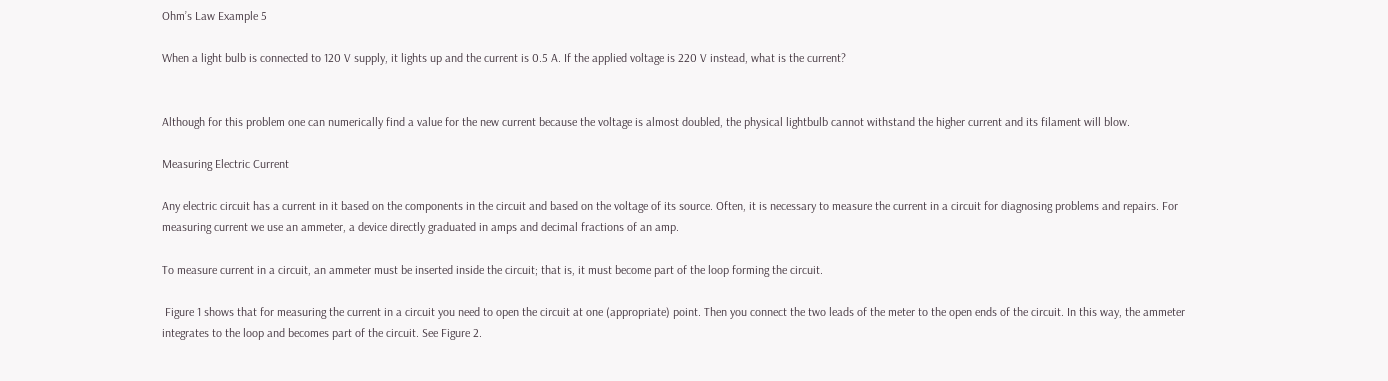Ohm’s Law Example 5

When a light bulb is connected to 120 V supply, it lights up and the current is 0.5 A. If the applied voltage is 220 V instead, what is the current?


Although for this problem one can numerically find a value for the new current because the voltage is almost doubled, the physical lightbulb cannot withstand the higher current and its filament will blow.

Measuring Electric Current

Any electric circuit has a current in it based on the components in the circuit and based on the voltage of its source. Often, it is necessary to measure the current in a circuit for diagnosing problems and repairs. For measuring current we use an ammeter, a device directly graduated in amps and decimal fractions of an amp.

To measure current in a circuit, an ammeter must be inserted inside the circuit; that is, it must become part of the loop forming the circuit.

 Figure 1 shows that for measuring the current in a circuit you need to open the circuit at one (appropriate) point. Then you connect the two leads of the meter to the open ends of the circuit. In this way, the ammeter integrates to the loop and becomes part of the circuit. See Figure 2.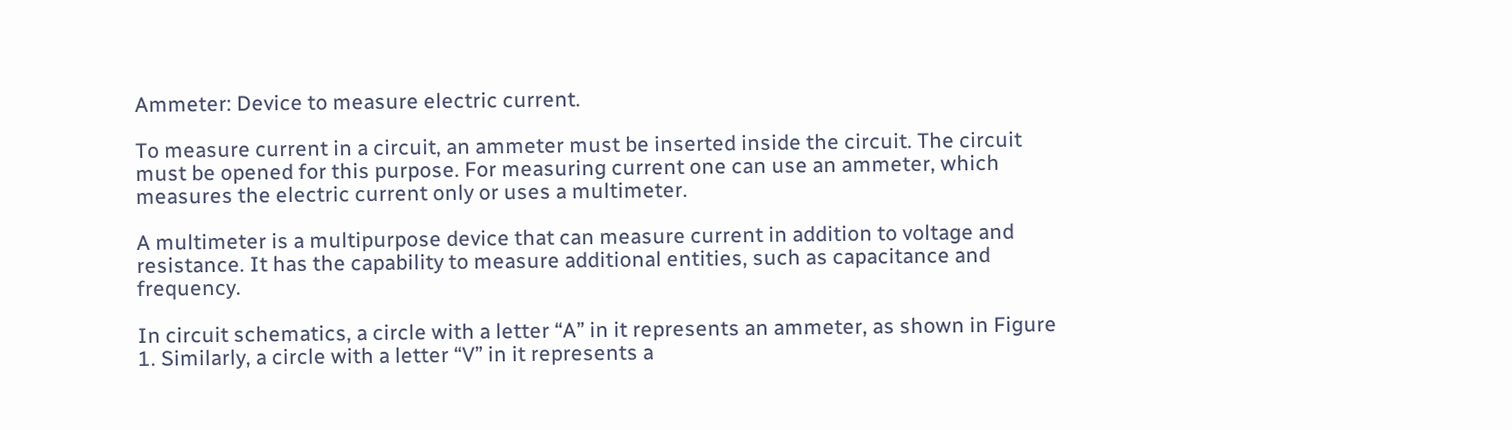Ammeter: Device to measure electric current.

To measure current in a circuit, an ammeter must be inserted inside the circuit. The circuit must be opened for this purpose. For measuring current one can use an ammeter, which measures the electric current only or uses a multimeter.

A multimeter is a multipurpose device that can measure current in addition to voltage and resistance. It has the capability to measure additional entities, such as capacitance and frequency.

In circuit schematics, a circle with a letter “A” in it represents an ammeter, as shown in Figure 1. Similarly, a circle with a letter “V” in it represents a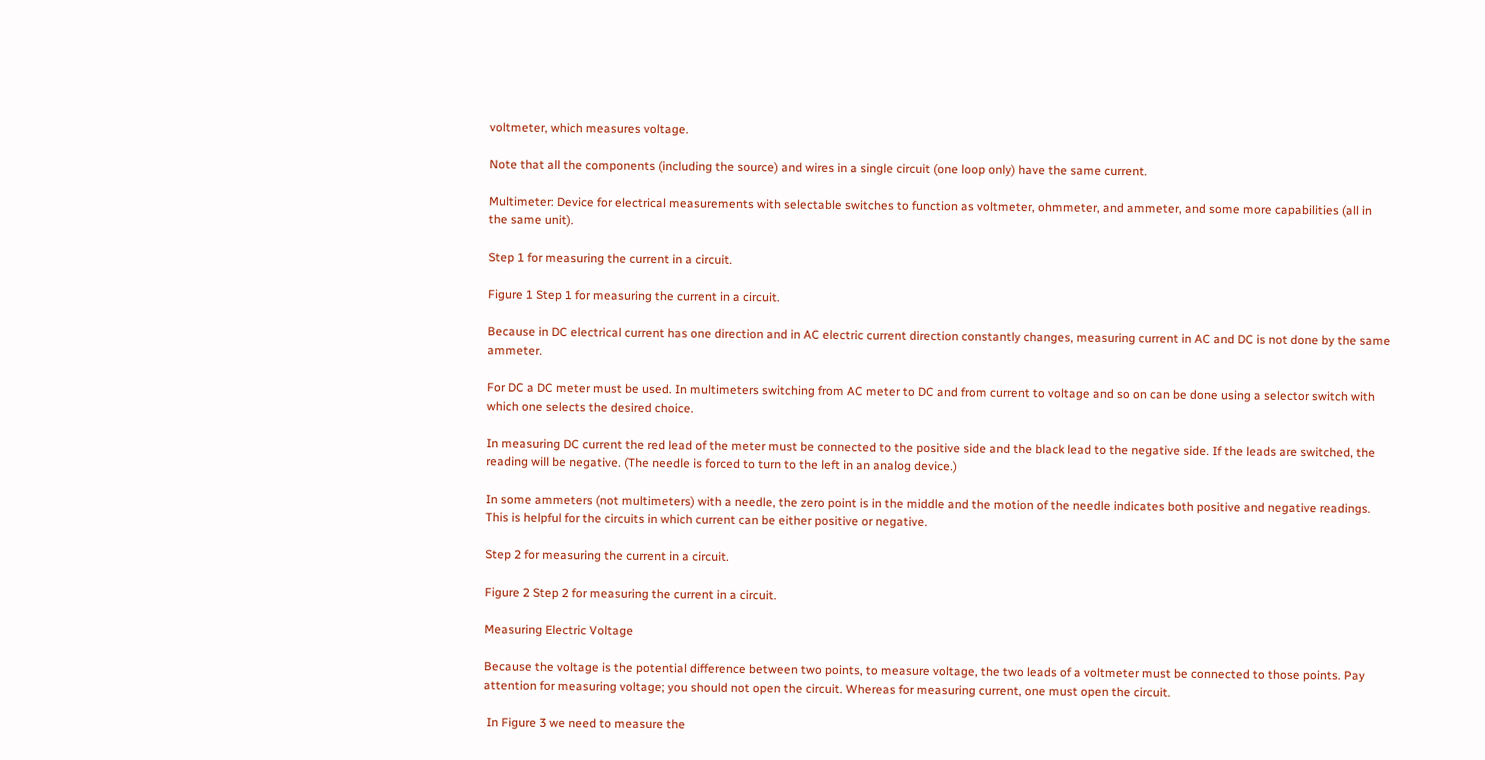voltmeter, which measures voltage.

Note that all the components (including the source) and wires in a single circuit (one loop only) have the same current.

Multimeter: Device for electrical measurements with selectable switches to function as voltmeter, ohmmeter, and ammeter, and some more capabilities (all in the same unit).

Step 1 for measuring the current in a circuit.

Figure 1 Step 1 for measuring the current in a circuit.

Because in DC electrical current has one direction and in AC electric current direction constantly changes, measuring current in AC and DC is not done by the same ammeter.

For DC a DC meter must be used. In multimeters switching from AC meter to DC and from current to voltage and so on can be done using a selector switch with which one selects the desired choice.

In measuring DC current the red lead of the meter must be connected to the positive side and the black lead to the negative side. If the leads are switched, the reading will be negative. (The needle is forced to turn to the left in an analog device.)

In some ammeters (not multimeters) with a needle, the zero point is in the middle and the motion of the needle indicates both positive and negative readings. This is helpful for the circuits in which current can be either positive or negative.

Step 2 for measuring the current in a circuit.

Figure 2 Step 2 for measuring the current in a circuit.

Measuring Electric Voltage

Because the voltage is the potential difference between two points, to measure voltage, the two leads of a voltmeter must be connected to those points. Pay attention for measuring voltage; you should not open the circuit. Whereas for measuring current, one must open the circuit.

 In Figure 3 we need to measure the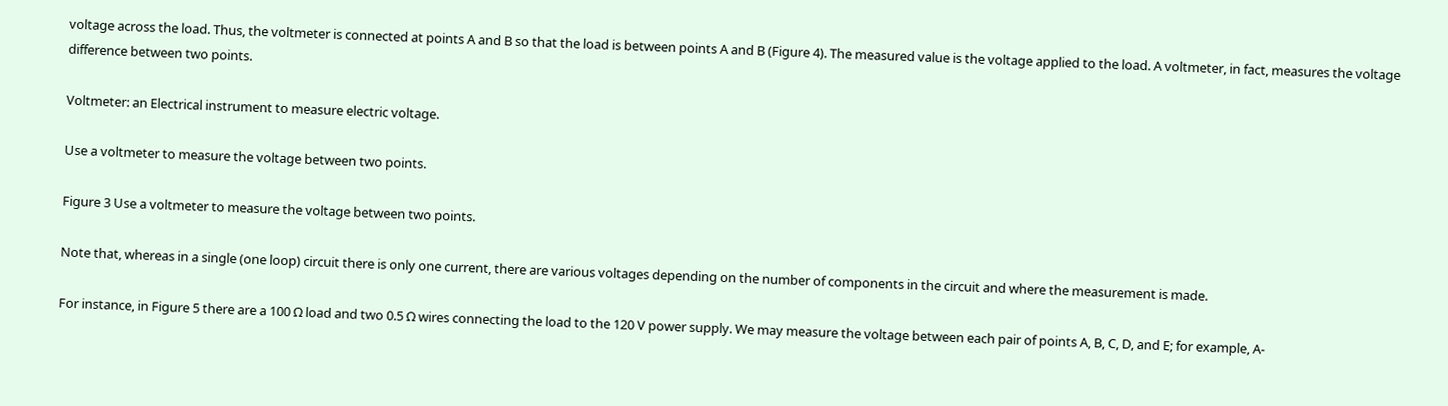voltage across the load. Thus, the voltmeter is connected at points A and B so that the load is between points A and B (Figure 4). The measured value is the voltage applied to the load. A voltmeter, in fact, measures the voltage difference between two points.

Voltmeter: an Electrical instrument to measure electric voltage.

Use a voltmeter to measure the voltage between two points.

Figure 3 Use a voltmeter to measure the voltage between two points.

Note that, whereas in a single (one loop) circuit there is only one current, there are various voltages depending on the number of components in the circuit and where the measurement is made.

For instance, in Figure 5 there are a 100 Ω load and two 0.5 Ω wires connecting the load to the 120 V power supply. We may measure the voltage between each pair of points A, B, C, D, and E; for example, A-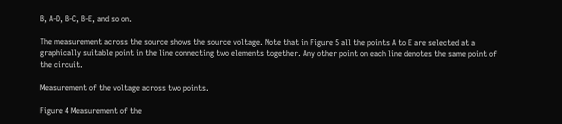B, A-D, B-C, B-E, and so on.

The measurement across the source shows the source voltage. Note that in Figure 5 all the points A to E are selected at a graphically suitable point in the line connecting two elements together. Any other point on each line denotes the same point of the circuit.

Measurement of the voltage across two points.

Figure 4 Measurement of the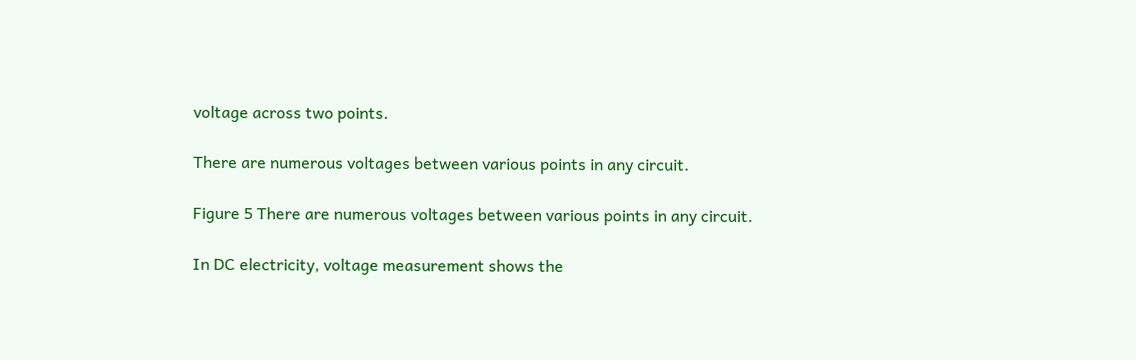voltage across two points.

There are numerous voltages between various points in any circuit.

Figure 5 There are numerous voltages between various points in any circuit.

In DC electricity, voltage measurement shows the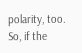polarity, too. So, if the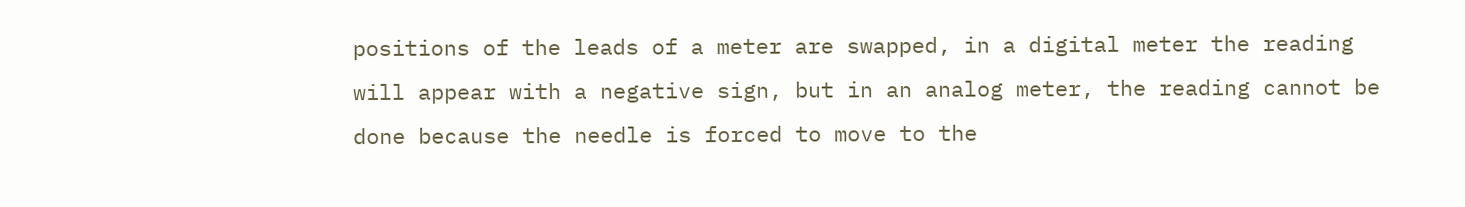positions of the leads of a meter are swapped, in a digital meter the reading will appear with a negative sign, but in an analog meter, the reading cannot be done because the needle is forced to move to the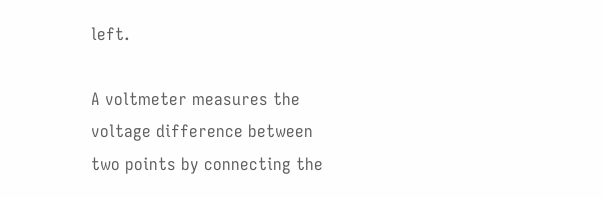left.

A voltmeter measures the voltage difference between two points by connecting the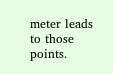meter leads to those points.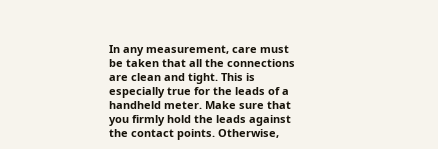In any measurement, care must be taken that all the connections are clean and tight. This is especially true for the leads of a handheld meter. Make sure that you firmly hold the leads against the contact points. Otherwise,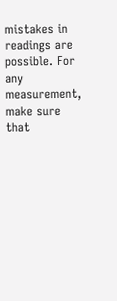mistakes in readings are possible. For any measurement, make sure that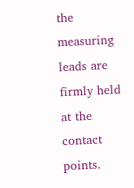the measuring leads are firmly held at the contact points.